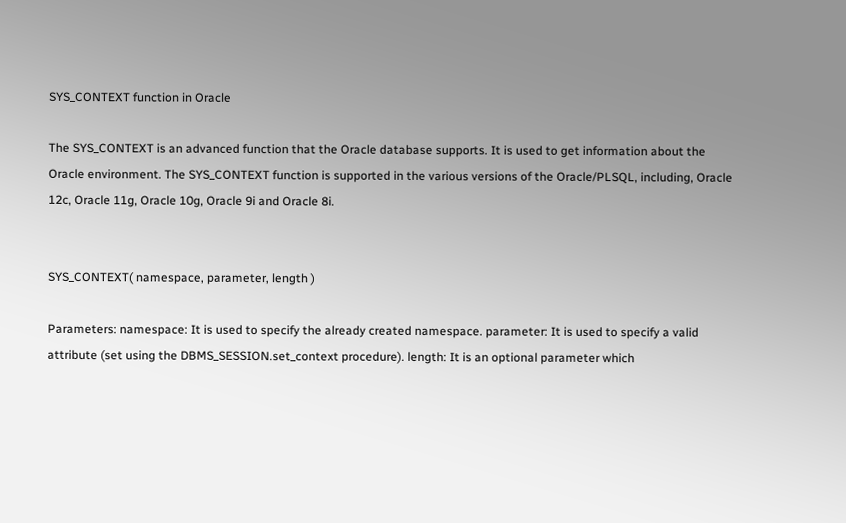SYS_CONTEXT function in Oracle

The SYS_CONTEXT is an advanced function that the Oracle database supports. It is used to get information about the Oracle environment. The SYS_CONTEXT function is supported in the various versions of the Oracle/PLSQL, including, Oracle 12c, Oracle 11g, Oracle 10g, Oracle 9i and Oracle 8i.


SYS_CONTEXT( namespace, parameter, length )

Parameters: namespace: It is used to specify the already created namespace. parameter: It is used to specify a valid attribute (set using the DBMS_SESSION.set_context procedure). length: It is an optional parameter which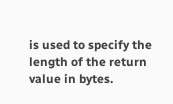is used to specify the length of the return value in bytes.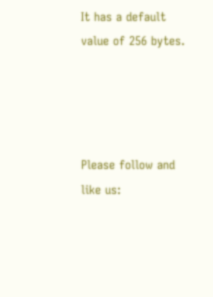It has a default value of 256 bytes.




Please follow and like us: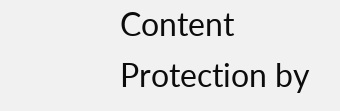Content Protection by